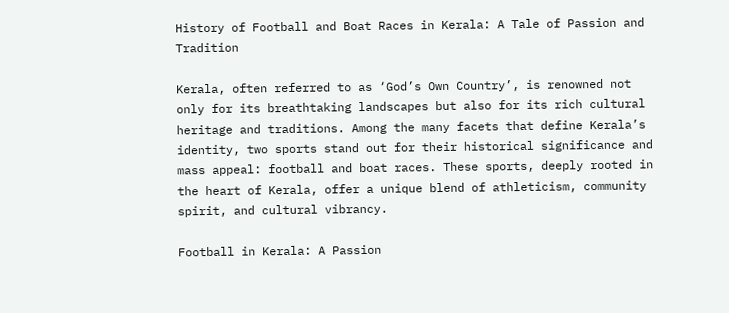History of Football and Boat Races in Kerala: A Tale of Passion and Tradition

Kerala, often referred to as ‘God’s Own Country’, is renowned not only for its breathtaking landscapes but also for its rich cultural heritage and traditions. Among the many facets that define Kerala’s identity, two sports stand out for their historical significance and mass appeal: football and boat races. These sports, deeply rooted in the heart of Kerala, offer a unique blend of athleticism, community spirit, and cultural vibrancy.

Football in Kerala: A Passion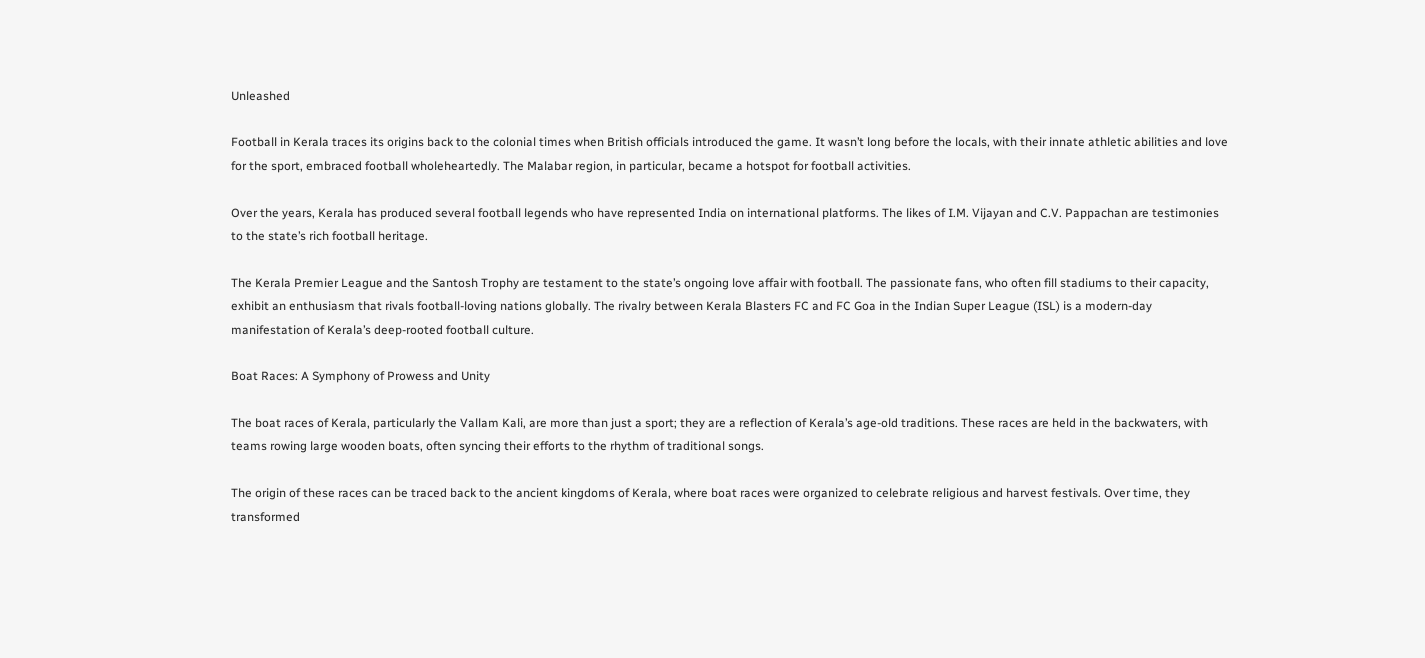Unleashed

Football in Kerala traces its origins back to the colonial times when British officials introduced the game. It wasn’t long before the locals, with their innate athletic abilities and love for the sport, embraced football wholeheartedly. The Malabar region, in particular, became a hotspot for football activities.

Over the years, Kerala has produced several football legends who have represented India on international platforms. The likes of I.M. Vijayan and C.V. Pappachan are testimonies to the state’s rich football heritage.

The Kerala Premier League and the Santosh Trophy are testament to the state’s ongoing love affair with football. The passionate fans, who often fill stadiums to their capacity, exhibit an enthusiasm that rivals football-loving nations globally. The rivalry between Kerala Blasters FC and FC Goa in the Indian Super League (ISL) is a modern-day manifestation of Kerala’s deep-rooted football culture.

Boat Races: A Symphony of Prowess and Unity

The boat races of Kerala, particularly the Vallam Kali, are more than just a sport; they are a reflection of Kerala’s age-old traditions. These races are held in the backwaters, with teams rowing large wooden boats, often syncing their efforts to the rhythm of traditional songs.

The origin of these races can be traced back to the ancient kingdoms of Kerala, where boat races were organized to celebrate religious and harvest festivals. Over time, they transformed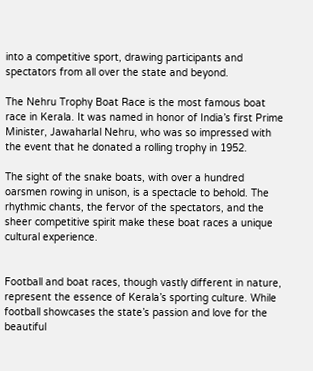into a competitive sport, drawing participants and spectators from all over the state and beyond.

The Nehru Trophy Boat Race is the most famous boat race in Kerala. It was named in honor of India’s first Prime Minister, Jawaharlal Nehru, who was so impressed with the event that he donated a rolling trophy in 1952.

The sight of the snake boats, with over a hundred oarsmen rowing in unison, is a spectacle to behold. The rhythmic chants, the fervor of the spectators, and the sheer competitive spirit make these boat races a unique cultural experience.


Football and boat races, though vastly different in nature, represent the essence of Kerala’s sporting culture. While football showcases the state’s passion and love for the beautiful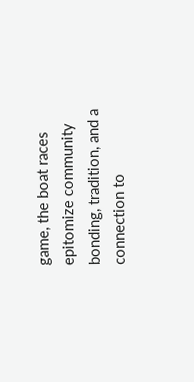game, the boat races epitomize community bonding, tradition, and a connection to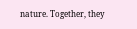nature. Together, they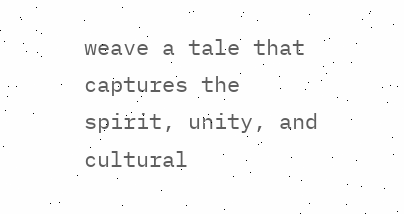weave a tale that captures the spirit, unity, and cultural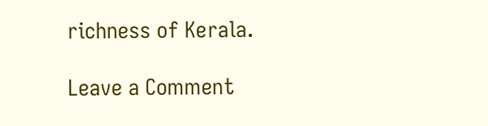richness of Kerala.

Leave a Comment